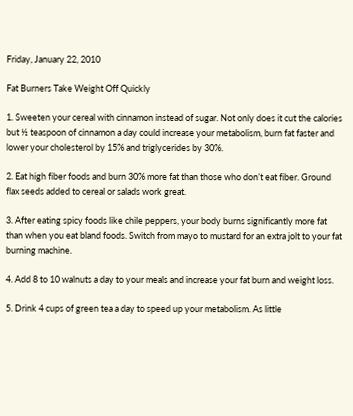Friday, January 22, 2010

Fat Burners Take Weight Off Quickly

1. Sweeten your cereal with cinnamon instead of sugar. Not only does it cut the calories but ½ teaspoon of cinnamon a day could increase your metabolism, burn fat faster and lower your cholesterol by 15% and triglycerides by 30%.

2. Eat high fiber foods and burn 30% more fat than those who don’t eat fiber. Ground flax seeds added to cereal or salads work great.

3. After eating spicy foods like chile peppers, your body burns significantly more fat than when you eat bland foods. Switch from mayo to mustard for an extra jolt to your fat burning machine.

4. Add 8 to 10 walnuts a day to your meals and increase your fat burn and weight loss.

5. Drink 4 cups of green tea a day to speed up your metabolism. As little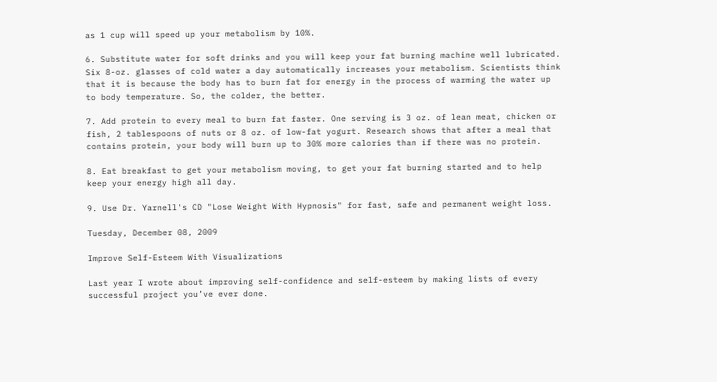as 1 cup will speed up your metabolism by 10%.

6. Substitute water for soft drinks and you will keep your fat burning machine well lubricated. Six 8-oz. glasses of cold water a day automatically increases your metabolism. Scientists think that it is because the body has to burn fat for energy in the process of warming the water up to body temperature. So, the colder, the better.

7. Add protein to every meal to burn fat faster. One serving is 3 oz. of lean meat, chicken or fish, 2 tablespoons of nuts or 8 oz. of low-fat yogurt. Research shows that after a meal that contains protein, your body will burn up to 30% more calories than if there was no protein.

8. Eat breakfast to get your metabolism moving, to get your fat burning started and to help keep your energy high all day.

9. Use Dr. Yarnell's CD "Lose Weight With Hypnosis" for fast, safe and permanent weight loss.

Tuesday, December 08, 2009

Improve Self-Esteem With Visualizations

Last year I wrote about improving self-confidence and self-esteem by making lists of every successful project you’ve ever done.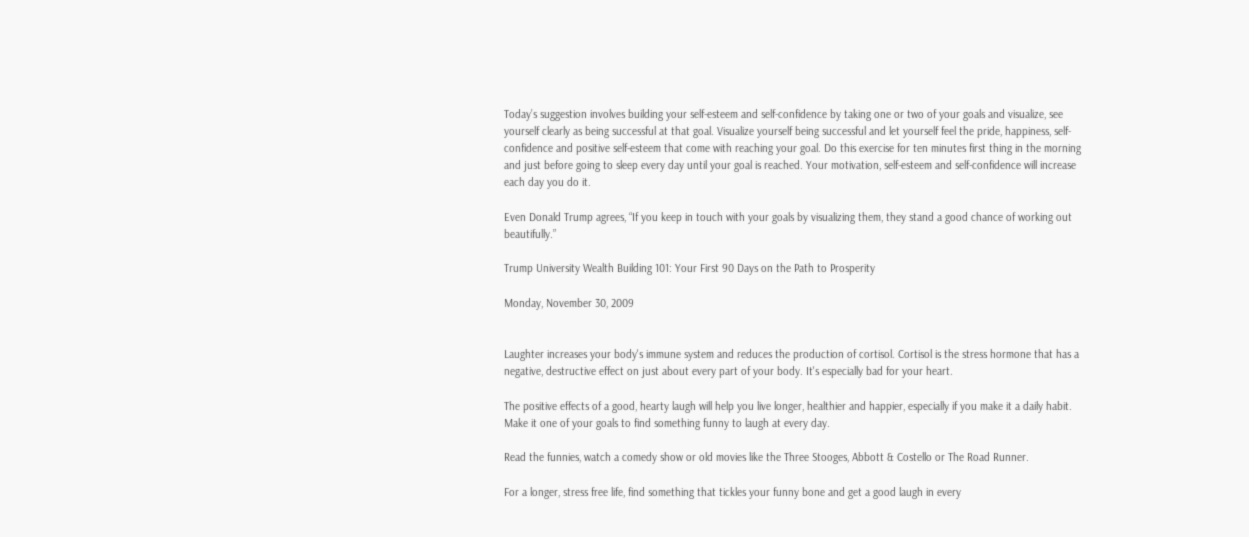Today’s suggestion involves building your self-esteem and self-confidence by taking one or two of your goals and visualize, see yourself clearly as being successful at that goal. Visualize yourself being successful and let yourself feel the pride, happiness, self-confidence and positive self-esteem that come with reaching your goal. Do this exercise for ten minutes first thing in the morning and just before going to sleep every day until your goal is reached. Your motivation, self-esteem and self-confidence will increase each day you do it.

Even Donald Trump agrees, “If you keep in touch with your goals by visualizing them, they stand a good chance of working out beautifully.”

Trump University Wealth Building 101: Your First 90 Days on the Path to Prosperity

Monday, November 30, 2009


Laughter increases your body's immune system and reduces the production of cortisol. Cortisol is the stress hormone that has a negative, destructive effect on just about every part of your body. It's especially bad for your heart.

The positive effects of a good, hearty laugh will help you live longer, healthier and happier, especially if you make it a daily habit. Make it one of your goals to find something funny to laugh at every day.

Read the funnies, watch a comedy show or old movies like the Three Stooges, Abbott & Costello or The Road Runner.

For a longer, stress free life, find something that tickles your funny bone and get a good laugh in every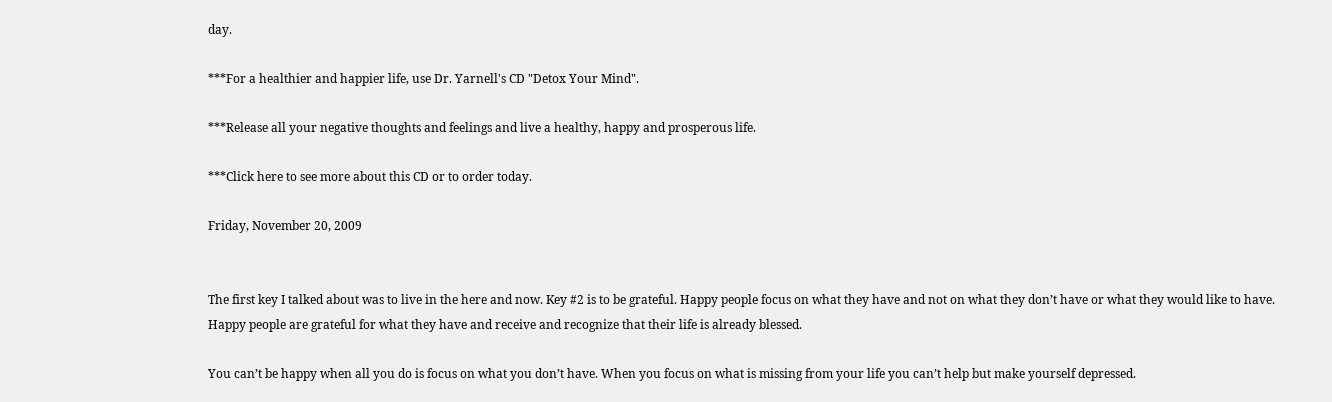day.

***For a healthier and happier life, use Dr. Yarnell's CD "Detox Your Mind".

***Release all your negative thoughts and feelings and live a healthy, happy and prosperous life.

***Click here to see more about this CD or to order today.

Friday, November 20, 2009


The first key I talked about was to live in the here and now. Key #2 is to be grateful. Happy people focus on what they have and not on what they don’t have or what they would like to have. Happy people are grateful for what they have and receive and recognize that their life is already blessed.

You can’t be happy when all you do is focus on what you don’t have. When you focus on what is missing from your life you can’t help but make yourself depressed.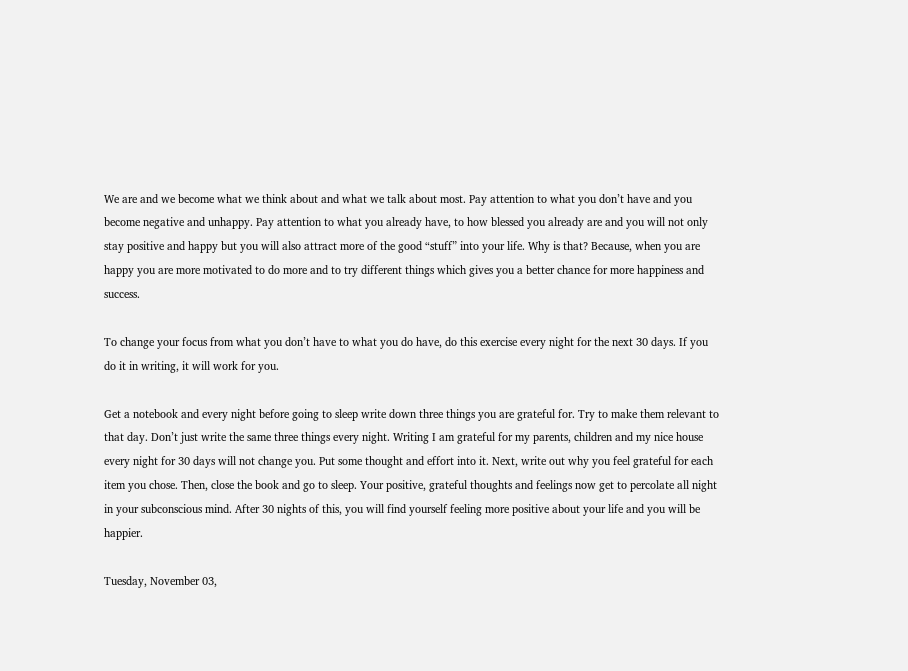We are and we become what we think about and what we talk about most. Pay attention to what you don’t have and you become negative and unhappy. Pay attention to what you already have, to how blessed you already are and you will not only stay positive and happy but you will also attract more of the good “stuff” into your life. Why is that? Because, when you are happy you are more motivated to do more and to try different things which gives you a better chance for more happiness and success.

To change your focus from what you don’t have to what you do have, do this exercise every night for the next 30 days. If you do it in writing, it will work for you.

Get a notebook and every night before going to sleep write down three things you are grateful for. Try to make them relevant to that day. Don’t just write the same three things every night. Writing I am grateful for my parents, children and my nice house every night for 30 days will not change you. Put some thought and effort into it. Next, write out why you feel grateful for each item you chose. Then, close the book and go to sleep. Your positive, grateful thoughts and feelings now get to percolate all night in your subconscious mind. After 30 nights of this, you will find yourself feeling more positive about your life and you will be happier.

Tuesday, November 03,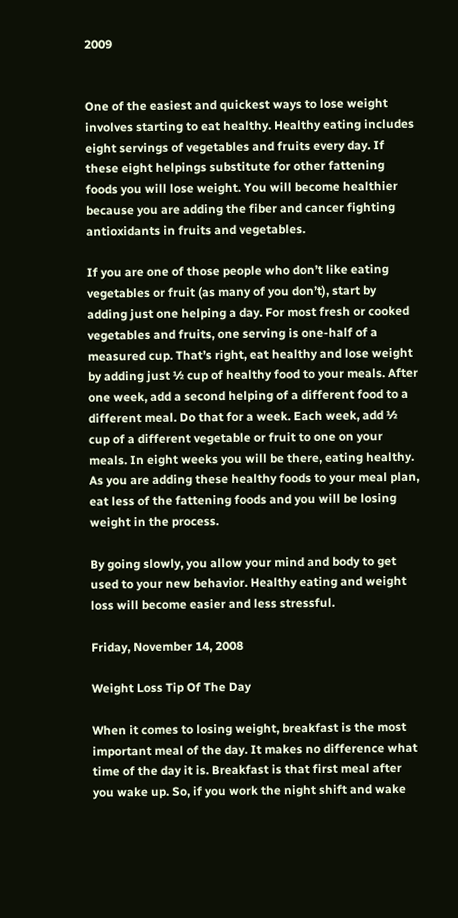2009


One of the easiest and quickest ways to lose weight involves starting to eat healthy. Healthy eating includes eight servings of vegetables and fruits every day. If these eight helpings substitute for other fattening foods you will lose weight. You will become healthier because you are adding the fiber and cancer fighting antioxidants in fruits and vegetables.

If you are one of those people who don’t like eating vegetables or fruit (as many of you don’t), start by adding just one helping a day. For most fresh or cooked vegetables and fruits, one serving is one-half of a measured cup. That’s right, eat healthy and lose weight by adding just ½ cup of healthy food to your meals. After one week, add a second helping of a different food to a different meal. Do that for a week. Each week, add ½ cup of a different vegetable or fruit to one on your meals. In eight weeks you will be there, eating healthy. As you are adding these healthy foods to your meal plan, eat less of the fattening foods and you will be losing weight in the process.

By going slowly, you allow your mind and body to get used to your new behavior. Healthy eating and weight loss will become easier and less stressful.

Friday, November 14, 2008

Weight Loss Tip Of The Day

When it comes to losing weight, breakfast is the most important meal of the day. It makes no difference what time of the day it is. Breakfast is that first meal after you wake up. So, if you work the night shift and wake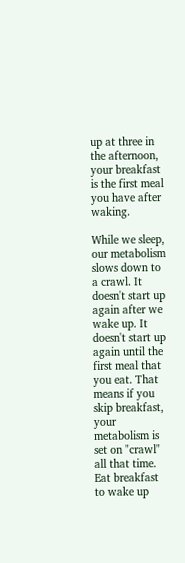up at three in the afternoon, your breakfast is the first meal you have after waking.

While we sleep, our metabolism slows down to a crawl. It doesn't start up again after we wake up. It doesn't start up again until the first meal that you eat. That means if you skip breakfast, your metabolism is set on "crawl" all that time. Eat breakfast to wake up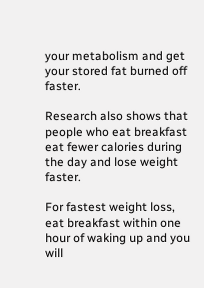your metabolism and get your stored fat burned off faster.

Research also shows that people who eat breakfast eat fewer calories during the day and lose weight faster.

For fastest weight loss, eat breakfast within one hour of waking up and you will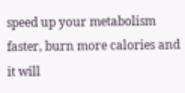speed up your metabolism faster, burn more calories and it will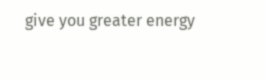give you greater energy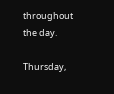throughout the day.

Thursday,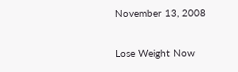November 13, 2008

Lose Weight Now